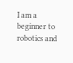I am a beginner to robotics and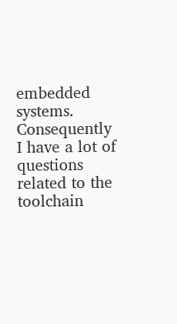embedded systems. Consequently I have a lot of questions related to the toolchain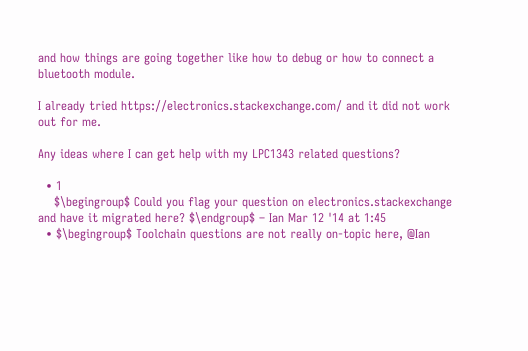and how things are going together like how to debug or how to connect a bluetooth module.

I already tried https://electronics.stackexchange.com/ and it did not work out for me.

Any ideas where I can get help with my LPC1343 related questions?

  • 1
    $\begingroup$ Could you flag your question on electronics.stackexchange and have it migrated here? $\endgroup$ – Ian Mar 12 '14 at 1:45
  • $\begingroup$ Toolchain questions are not really on-topic here, @Ian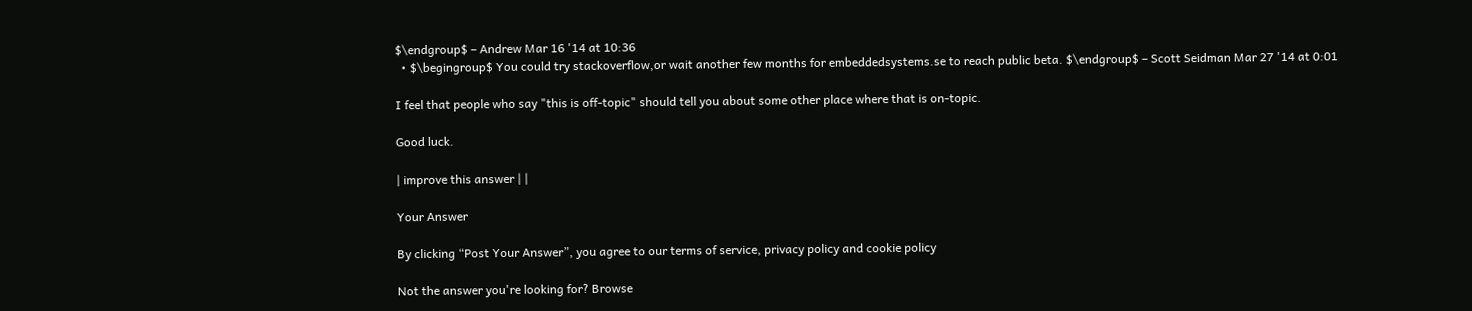$\endgroup$ – Andrew Mar 16 '14 at 10:36
  • $\begingroup$ You could try stackoverflow,or wait another few months for embeddedsystems.se to reach public beta. $\endgroup$ – Scott Seidman Mar 27 '14 at 0:01

I feel that people who say "this is off-topic" should tell you about some other place where that is on-topic.

Good luck.

| improve this answer | |

Your Answer

By clicking “Post Your Answer”, you agree to our terms of service, privacy policy and cookie policy

Not the answer you're looking for? Browse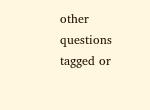other questions tagged or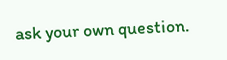ask your own question.